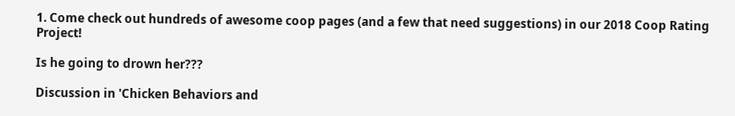1. Come check out hundreds of awesome coop pages (and a few that need suggestions) in our 2018 Coop Rating Project!

Is he going to drown her???

Discussion in 'Chicken Behaviors and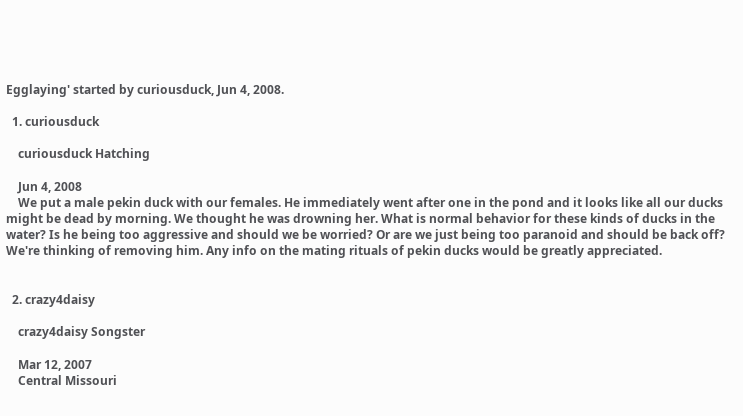Egglaying' started by curiousduck, Jun 4, 2008.

  1. curiousduck

    curiousduck Hatching

    Jun 4, 2008
    We put a male pekin duck with our females. He immediately went after one in the pond and it looks like all our ducks might be dead by morning. We thought he was drowning her. What is normal behavior for these kinds of ducks in the water? Is he being too aggressive and should we be worried? Or are we just being too paranoid and should be back off? We're thinking of removing him. Any info on the mating rituals of pekin ducks would be greatly appreciated.


  2. crazy4daisy

    crazy4daisy Songster

    Mar 12, 2007
    Central Missouri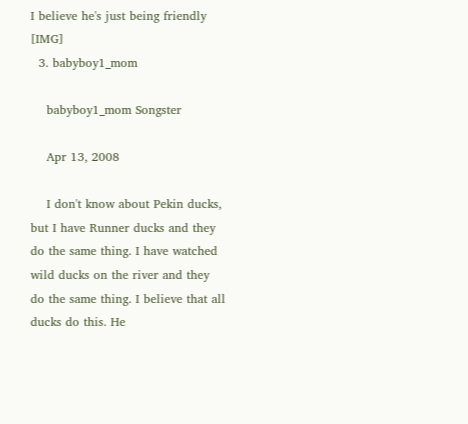I believe he's just being friendly [IMG]
  3. babyboy1_mom

    babyboy1_mom Songster

    Apr 13, 2008

    I don't know about Pekin ducks, but I have Runner ducks and they do the same thing. I have watched wild ducks on the river and they do the same thing. I believe that all ducks do this. He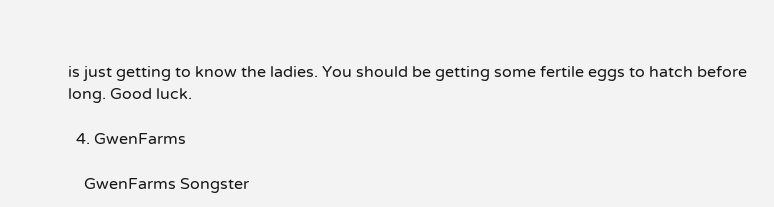is just getting to know the ladies. You should be getting some fertile eggs to hatch before long. Good luck.

  4. GwenFarms

    GwenFarms Songster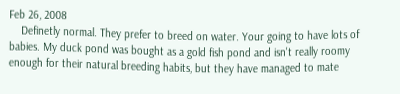Feb 26, 2008
    Definetly normal. They prefer to breed on water. Your going to have lots of babies. My duck pond was bought as a gold fish pond and isn't really roomy enough for their natural breeding habits, but they have managed to mate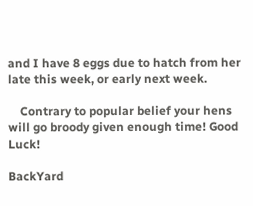and I have 8 eggs due to hatch from her late this week, or early next week.

    Contrary to popular belief your hens will go broody given enough time! Good Luck!

BackYard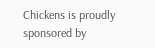Chickens is proudly sponsored by